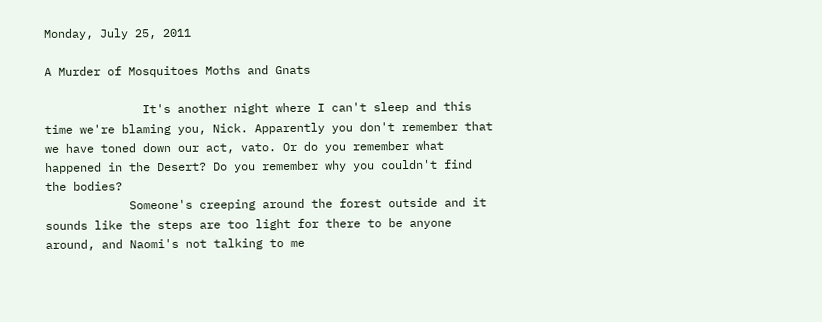Monday, July 25, 2011

A Murder of Mosquitoes Moths and Gnats

              It's another night where I can't sleep and this time we're blaming you, Nick. Apparently you don't remember that we have toned down our act, vato. Or do you remember what happened in the Desert? Do you remember why you couldn't find the bodies?
            Someone's creeping around the forest outside and it sounds like the steps are too light for there to be anyone around, and Naomi's not talking to me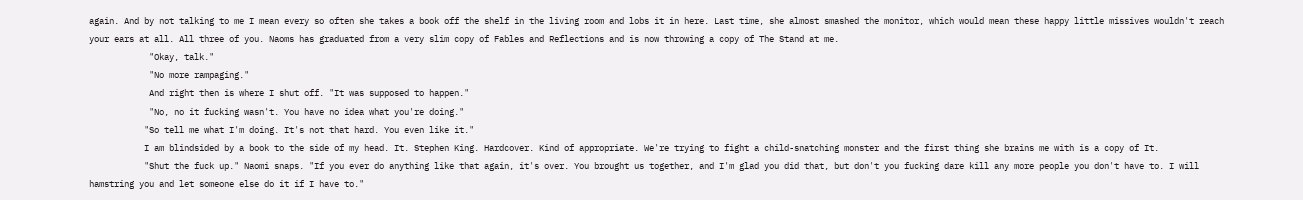again. And by not talking to me I mean every so often she takes a book off the shelf in the living room and lobs it in here. Last time, she almost smashed the monitor, which would mean these happy little missives wouldn't reach your ears at all. All three of you. Naoms has graduated from a very slim copy of Fables and Reflections and is now throwing a copy of The Stand at me.
            "Okay, talk."
            "No more rampaging."
            And right then is where I shut off. "It was supposed to happen."
            "No, no it fucking wasn't. You have no idea what you're doing."
           "So tell me what I'm doing. It's not that hard. You even like it."
           I am blindsided by a book to the side of my head. It. Stephen King. Hardcover. Kind of appropriate. We're trying to fight a child-snatching monster and the first thing she brains me with is a copy of It.
           "Shut the fuck up." Naomi snaps. "If you ever do anything like that again, it's over. You brought us together, and I'm glad you did that, but don't you fucking dare kill any more people you don't have to. I will hamstring you and let someone else do it if I have to."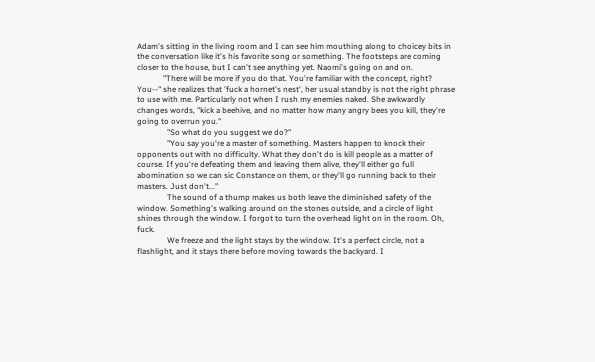Adam's sitting in the living room and I can see him mouthing along to choicey bits in the conversation like it's his favorite song or something. The footsteps are coming closer to the house, but I can't see anything yet. Naomi's going on and on.
             "There will be more if you do that. You're familiar with the concept, right? You--" she realizes that 'fuck a hornet's nest', her usual standby is not the right phrase to use with me. Particularly not when I rush my enemies naked. She awkwardly changes words, "kick a beehive, and no matter how many angry bees you kill, they're going to overrun you."
               "So what do you suggest we do?"
               "You say you're a master of something. Masters happen to knock their opponents out with no difficulty. What they don't do is kill people as a matter of course. If you're defeating them and leaving them alive, they'll either go full abomination so we can sic Constance on them, or they'll go running back to their masters. Just don't..."
               The sound of a thump makes us both leave the diminished safety of the window. Something's walking around on the stones outside, and a circle of light shines through the window. I forgot to turn the overhead light on in the room. Oh, fuck.
               We freeze and the light stays by the window. It's a perfect circle, not a flashlight, and it stays there before moving towards the backyard. I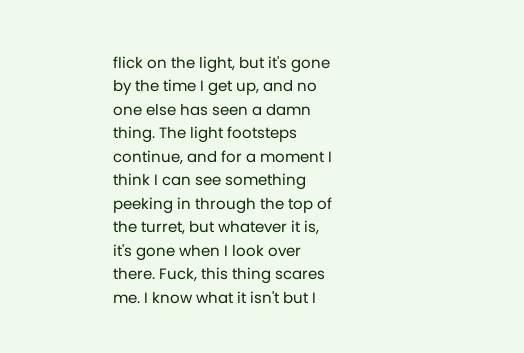flick on the light, but it's gone by the time I get up, and no one else has seen a damn thing. The light footsteps continue, and for a moment I think I can see something peeking in through the top of the turret, but whatever it is, it's gone when I look over there. Fuck, this thing scares me. I know what it isn't but I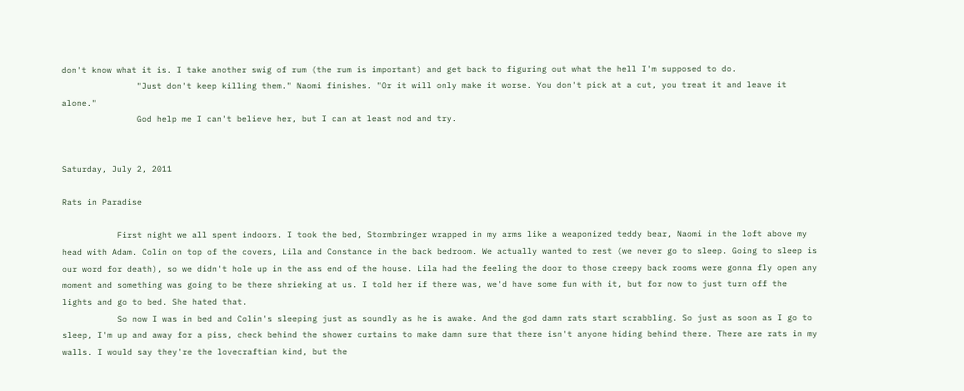don't know what it is. I take another swig of rum (the rum is important) and get back to figuring out what the hell I'm supposed to do.
               "Just don't keep killing them." Naomi finishes. "Or it will only make it worse. You don't pick at a cut, you treat it and leave it alone."
               God help me I can't believe her, but I can at least nod and try.


Saturday, July 2, 2011

Rats in Paradise

           First night we all spent indoors. I took the bed, Stormbringer wrapped in my arms like a weaponized teddy bear, Naomi in the loft above my head with Adam. Colin on top of the covers, Lila and Constance in the back bedroom. We actually wanted to rest (we never go to sleep. Going to sleep is our word for death), so we didn't hole up in the ass end of the house. Lila had the feeling the door to those creepy back rooms were gonna fly open any moment and something was going to be there shrieking at us. I told her if there was, we'd have some fun with it, but for now to just turn off the lights and go to bed. She hated that.
           So now I was in bed and Colin's sleeping just as soundly as he is awake. And the god damn rats start scrabbling. So just as soon as I go to sleep, I'm up and away for a piss, check behind the shower curtains to make damn sure that there isn't anyone hiding behind there. There are rats in my walls. I would say they're the lovecraftian kind, but the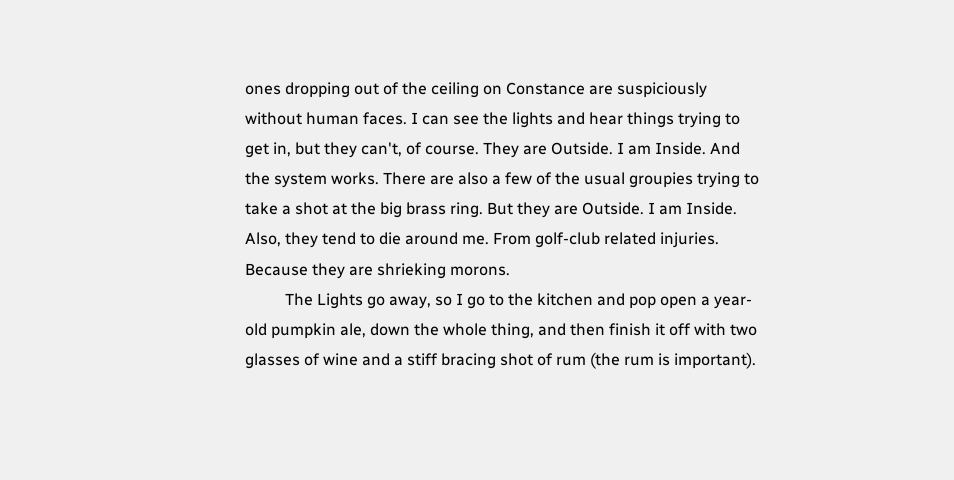ones dropping out of the ceiling on Constance are suspiciously without human faces. I can see the lights and hear things trying to get in, but they can't, of course. They are Outside. I am Inside. And the system works. There are also a few of the usual groupies trying to take a shot at the big brass ring. But they are Outside. I am Inside. Also, they tend to die around me. From golf-club related injuries. Because they are shrieking morons.
          The Lights go away, so I go to the kitchen and pop open a year-old pumpkin ale, down the whole thing, and then finish it off with two glasses of wine and a stiff bracing shot of rum (the rum is important).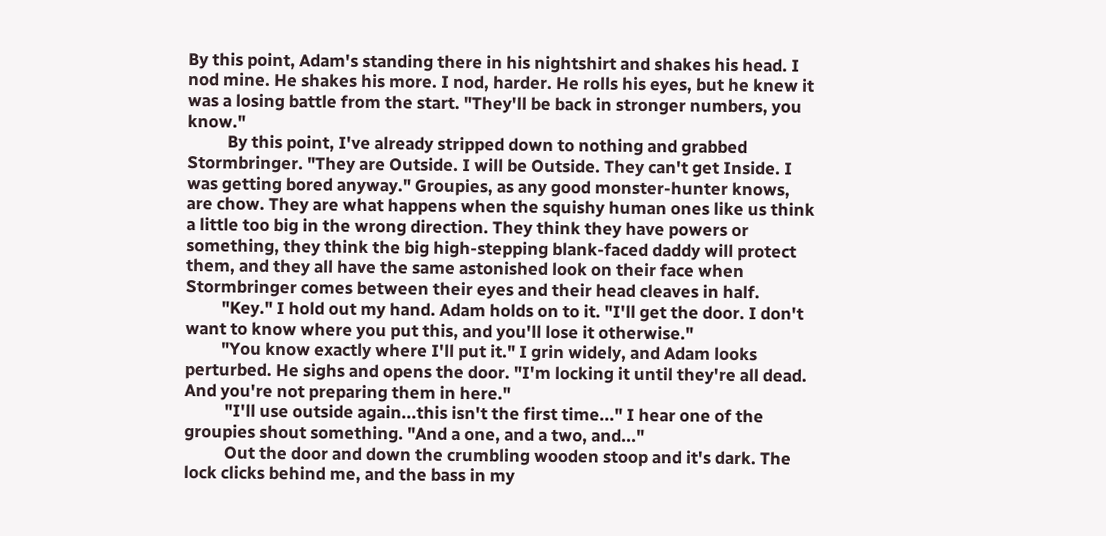By this point, Adam's standing there in his nightshirt and shakes his head. I nod mine. He shakes his more. I nod, harder. He rolls his eyes, but he knew it was a losing battle from the start. "They'll be back in stronger numbers, you know."
          By this point, I've already stripped down to nothing and grabbed Stormbringer. "They are Outside. I will be Outside. They can't get Inside. I was getting bored anyway." Groupies, as any good monster-hunter knows, are chow. They are what happens when the squishy human ones like us think a little too big in the wrong direction. They think they have powers or something, they think the big high-stepping blank-faced daddy will protect them, and they all have the same astonished look on their face when Stormbringer comes between their eyes and their head cleaves in half.
         "Key." I hold out my hand. Adam holds on to it. "I'll get the door. I don't want to know where you put this, and you'll lose it otherwise."
         "You know exactly where I'll put it." I grin widely, and Adam looks perturbed. He sighs and opens the door. "I'm locking it until they're all dead. And you're not preparing them in here."
          "I'll use outside again...this isn't the first time..." I hear one of the groupies shout something. "And a one, and a two, and..."
          Out the door and down the crumbling wooden stoop and it's dark. The lock clicks behind me, and the bass in my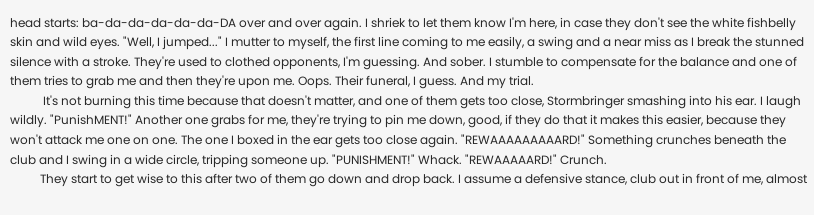head starts: ba-da-da-da-da-da-DA over and over again. I shriek to let them know I'm here, in case they don't see the white fishbelly skin and wild eyes. "Well, I jumped..." I mutter to myself, the first line coming to me easily, a swing and a near miss as I break the stunned silence with a stroke. They're used to clothed opponents, I'm guessing. And sober. I stumble to compensate for the balance and one of them tries to grab me and then they're upon me. Oops. Their funeral, I guess. And my trial.
           It's not burning this time because that doesn't matter, and one of them gets too close, Stormbringer smashing into his ear. I laugh wildly. "PunishMENT!" Another one grabs for me, they're trying to pin me down, good, if they do that it makes this easier, because they won't attack me one on one. The one I boxed in the ear gets too close again. "REWAAAAAAAAARD!" Something crunches beneath the club and I swing in a wide circle, tripping someone up. "PUNISHMENT!" Whack. "REWAAAAARD!" Crunch.
          They start to get wise to this after two of them go down and drop back. I assume a defensive stance, club out in front of me, almost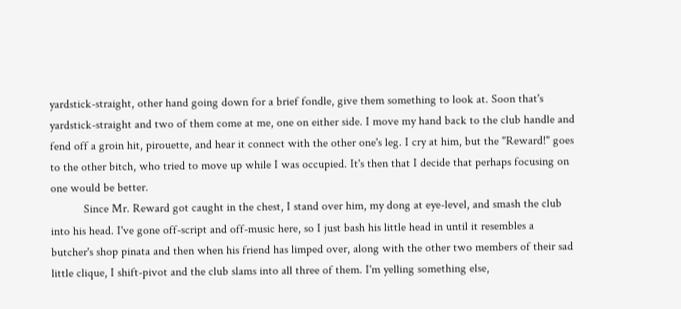yardstick-straight, other hand going down for a brief fondle, give them something to look at. Soon that's yardstick-straight and two of them come at me, one on either side. I move my hand back to the club handle and fend off a groin hit, pirouette, and hear it connect with the other one's leg. I cry at him, but the "Reward!" goes to the other bitch, who tried to move up while I was occupied. It's then that I decide that perhaps focusing on one would be better.
           Since Mr. Reward got caught in the chest, I stand over him, my dong at eye-level, and smash the club into his head. I've gone off-script and off-music here, so I just bash his little head in until it resembles a butcher's shop pinata and then when his friend has limped over, along with the other two members of their sad little clique, I shift-pivot and the club slams into all three of them. I'm yelling something else,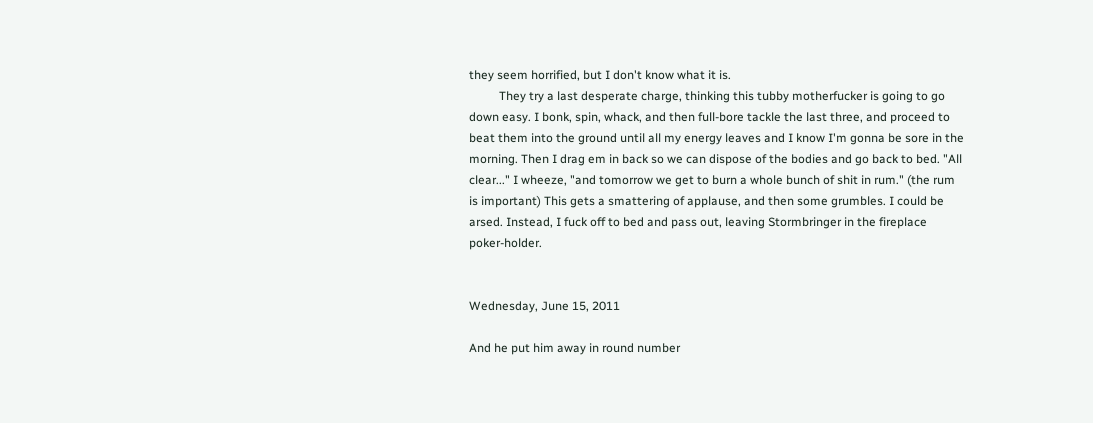they seem horrified, but I don't know what it is.
          They try a last desperate charge, thinking this tubby motherfucker is going to go down easy. I bonk, spin, whack, and then full-bore tackle the last three, and proceed to beat them into the ground until all my energy leaves and I know I'm gonna be sore in the morning. Then I drag em in back so we can dispose of the bodies and go back to bed. "All clear..." I wheeze, "and tomorrow we get to burn a whole bunch of shit in rum." (the rum is important) This gets a smattering of applause, and then some grumbles. I could be arsed. Instead, I fuck off to bed and pass out, leaving Stormbringer in the fireplace poker-holder.


Wednesday, June 15, 2011

And he put him away in round number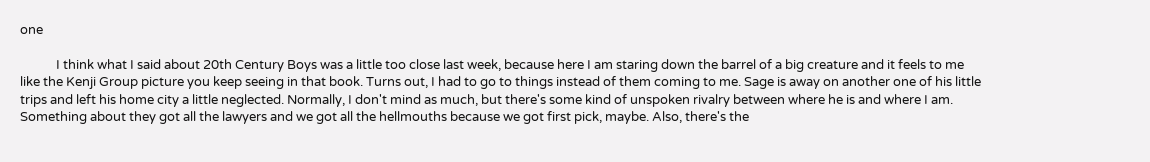one

            I think what I said about 20th Century Boys was a little too close last week, because here I am staring down the barrel of a big creature and it feels to me like the Kenji Group picture you keep seeing in that book. Turns out, I had to go to things instead of them coming to me. Sage is away on another one of his little trips and left his home city a little neglected. Normally, I don't mind as much, but there's some kind of unspoken rivalry between where he is and where I am. Something about they got all the lawyers and we got all the hellmouths because we got first pick, maybe. Also, there's the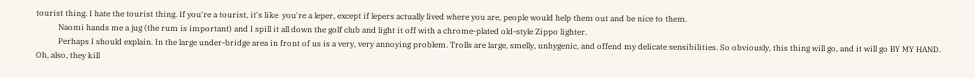tourist thing. I hate the tourist thing. If you're a tourist, it's like  you're a leper, except if lepers actually lived where you are, people would help them out and be nice to them.
           Naomi hands me a jug (the rum is important) and I spill it all down the golf club and light it off with a chrome-plated old-style Zippo lighter.
           Perhaps I should explain. In the large under-bridge area in front of us is a very, very annoying problem. Trolls are large, smelly, unhygenic, and offend my delicate sensibilities. So obviously, this thing will go, and it will go BY MY HAND. Oh, also, they kill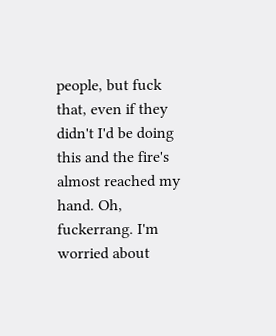people, but fuck that, even if they didn't I'd be doing this and the fire's almost reached my hand. Oh, fuckerrang. I'm worried about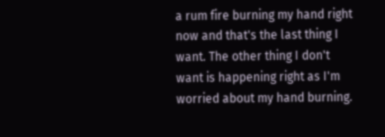a rum fire burning my hand right now and that's the last thing I want. The other thing I don't want is happening right as I'm worried about my hand burning.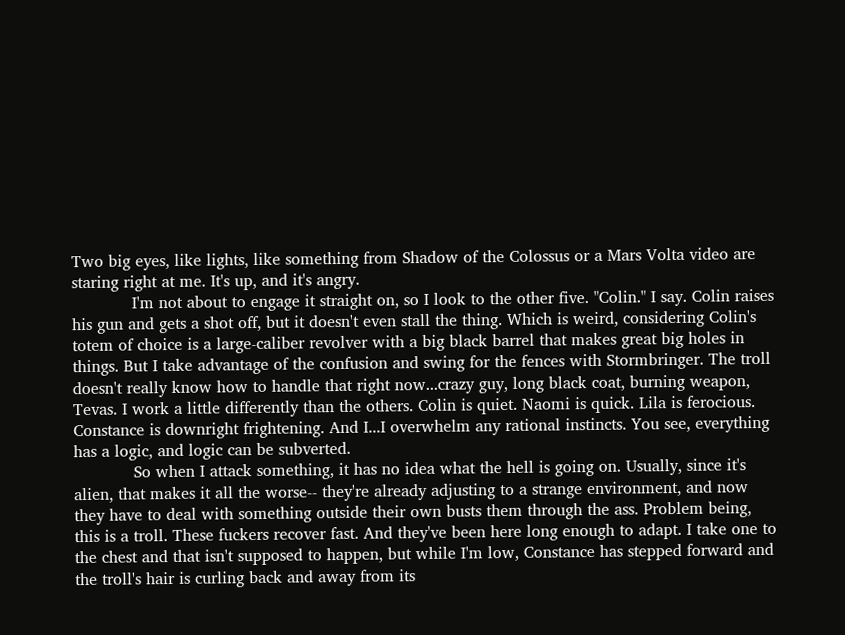Two big eyes, like lights, like something from Shadow of the Colossus or a Mars Volta video are staring right at me. It's up, and it's angry.
            I'm not about to engage it straight on, so I look to the other five. "Colin." I say. Colin raises his gun and gets a shot off, but it doesn't even stall the thing. Which is weird, considering Colin's totem of choice is a large-caliber revolver with a big black barrel that makes great big holes in things. But I take advantage of the confusion and swing for the fences with Stormbringer. The troll doesn't really know how to handle that right now...crazy guy, long black coat, burning weapon, Tevas. I work a little differently than the others. Colin is quiet. Naomi is quick. Lila is ferocious. Constance is downright frightening. And I...I overwhelm any rational instincts. You see, everything has a logic, and logic can be subverted.
            So when I attack something, it has no idea what the hell is going on. Usually, since it's alien, that makes it all the worse-- they're already adjusting to a strange environment, and now they have to deal with something outside their own busts them through the ass. Problem being, this is a troll. These fuckers recover fast. And they've been here long enough to adapt. I take one to the chest and that isn't supposed to happen, but while I'm low, Constance has stepped forward and the troll's hair is curling back and away from its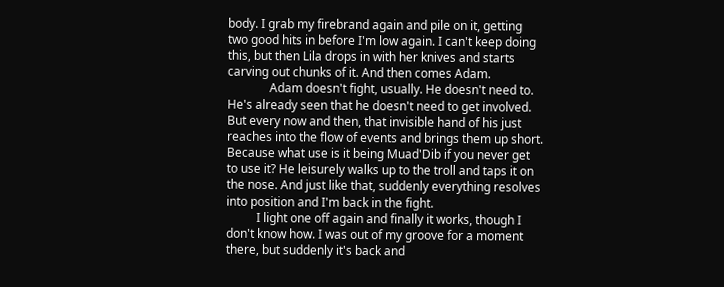body. I grab my firebrand again and pile on it, getting two good hits in before I'm low again. I can't keep doing this, but then Lila drops in with her knives and starts carving out chunks of it. And then comes Adam.
              Adam doesn't fight, usually. He doesn't need to. He's already seen that he doesn't need to get involved. But every now and then, that invisible hand of his just reaches into the flow of events and brings them up short. Because what use is it being Muad'Dib if you never get to use it? He leisurely walks up to the troll and taps it on the nose. And just like that, suddenly everything resolves into position and I'm back in the fight.
          I light one off again and finally it works, though I don't know how. I was out of my groove for a moment there, but suddenly it's back and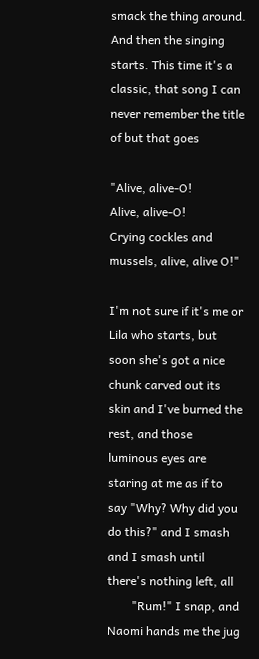smack the thing around. And then the singing starts. This time it's a classic, that song I can never remember the title of but that goes

"Alive, alive-O!
Alive, alive-O!
Crying cockles and mussels, alive, alive O!"

I'm not sure if it's me or Lila who starts, but soon she's got a nice chunk carved out its skin and I've burned the rest, and those luminous eyes are staring at me as if to say "Why? Why did you do this?" and I smash and I smash until there's nothing left, all
        "Rum!" I snap, and Naomi hands me the jug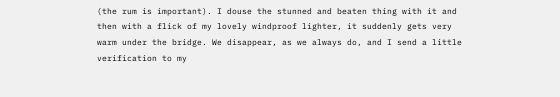(the rum is important). I douse the stunned and beaten thing with it and then with a flick of my lovely windproof lighter, it suddenly gets very warm under the bridge. We disappear, as we always do, and I send a little verification to my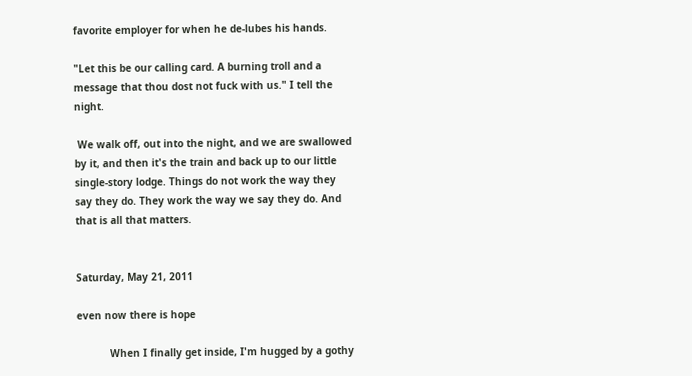favorite employer for when he de-lubes his hands.

"Let this be our calling card. A burning troll and a message that thou dost not fuck with us." I tell the night.

 We walk off, out into the night, and we are swallowed by it, and then it's the train and back up to our little single-story lodge. Things do not work the way they say they do. They work the way we say they do. And that is all that matters.


Saturday, May 21, 2011

even now there is hope

           When I finally get inside, I'm hugged by a gothy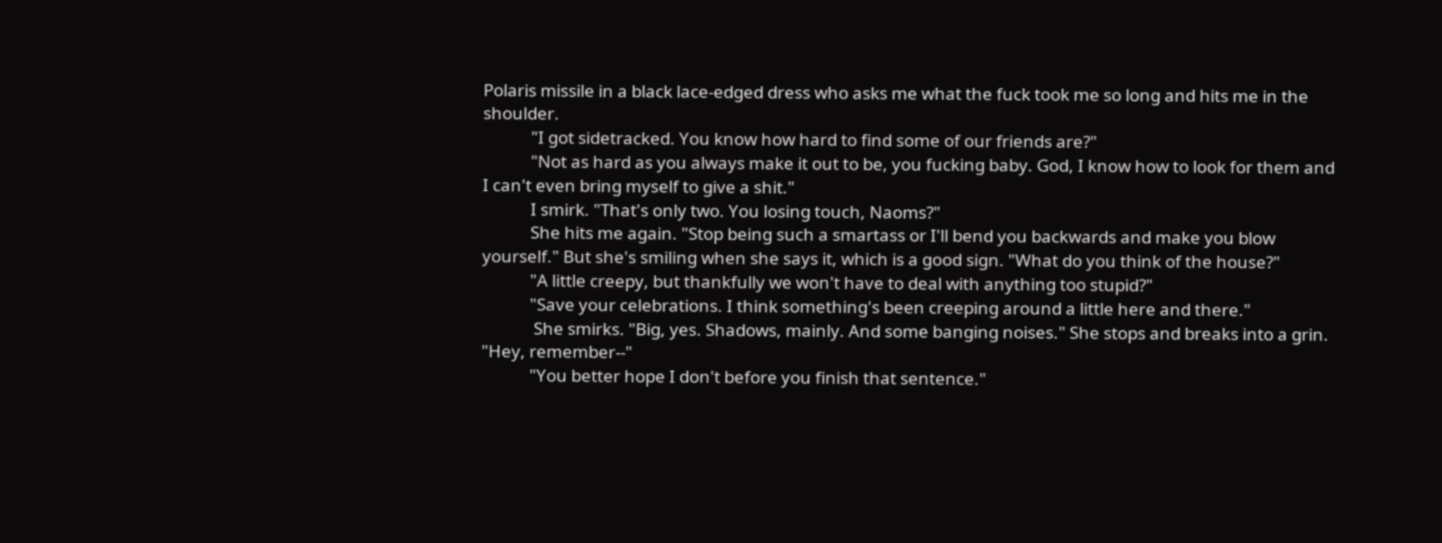Polaris missile in a black lace-edged dress who asks me what the fuck took me so long and hits me in the shoulder.
            "I got sidetracked. You know how hard to find some of our friends are?"
            "Not as hard as you always make it out to be, you fucking baby. God, I know how to look for them and I can't even bring myself to give a shit."
            I smirk. "That's only two. You losing touch, Naoms?"
            She hits me again. "Stop being such a smartass or I'll bend you backwards and make you blow yourself." But she's smiling when she says it, which is a good sign. "What do you think of the house?"
            "A little creepy, but thankfully we won't have to deal with anything too stupid?"
            "Save your celebrations. I think something's been creeping around a little here and there."
             She smirks. "Big, yes. Shadows, mainly. And some banging noises." She stops and breaks into a grin. "Hey, remember--"
            "You better hope I don't before you finish that sentence."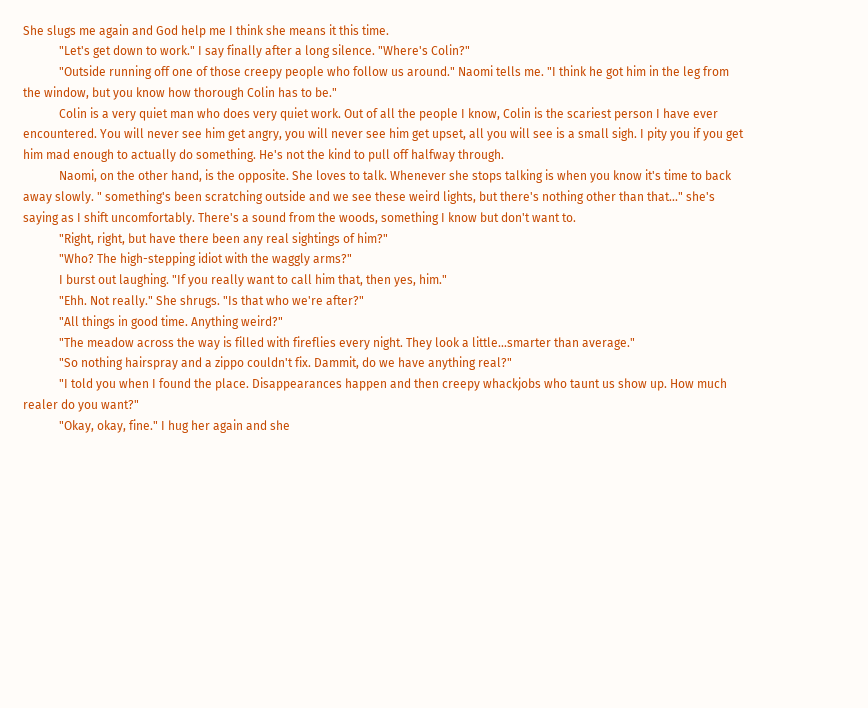She slugs me again and God help me I think she means it this time.
            "Let's get down to work." I say finally after a long silence. "Where's Colin?"
            "Outside running off one of those creepy people who follow us around." Naomi tells me. "I think he got him in the leg from the window, but you know how thorough Colin has to be."
            Colin is a very quiet man who does very quiet work. Out of all the people I know, Colin is the scariest person I have ever encountered. You will never see him get angry, you will never see him get upset, all you will see is a small sigh. I pity you if you get him mad enough to actually do something. He's not the kind to pull off halfway through.
            Naomi, on the other hand, is the opposite. She loves to talk. Whenever she stops talking is when you know it's time to back away slowly. " something's been scratching outside and we see these weird lights, but there's nothing other than that..." she's saying as I shift uncomfortably. There's a sound from the woods, something I know but don't want to.
            "Right, right, but have there been any real sightings of him?"
            "Who? The high-stepping idiot with the waggly arms?"
            I burst out laughing. "If you really want to call him that, then yes, him."
            "Ehh. Not really." She shrugs. "Is that who we're after?"
            "All things in good time. Anything weird?"
            "The meadow across the way is filled with fireflies every night. They look a little...smarter than average."
            "So nothing hairspray and a zippo couldn't fix. Dammit, do we have anything real?"
            "I told you when I found the place. Disappearances happen and then creepy whackjobs who taunt us show up. How much realer do you want?"
            "Okay, okay, fine." I hug her again and she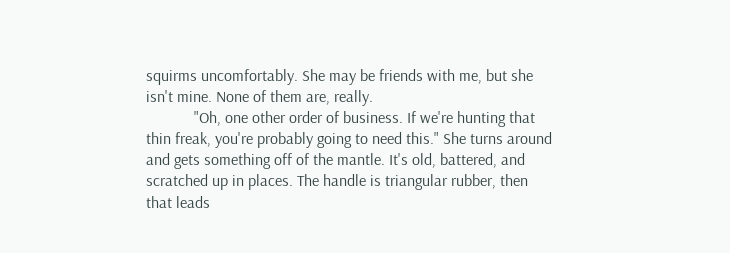squirms uncomfortably. She may be friends with me, but she isn't mine. None of them are, really.
            "Oh, one other order of business. If we're hunting that thin freak, you're probably going to need this." She turns around and gets something off of the mantle. It's old, battered, and scratched up in places. The handle is triangular rubber, then that leads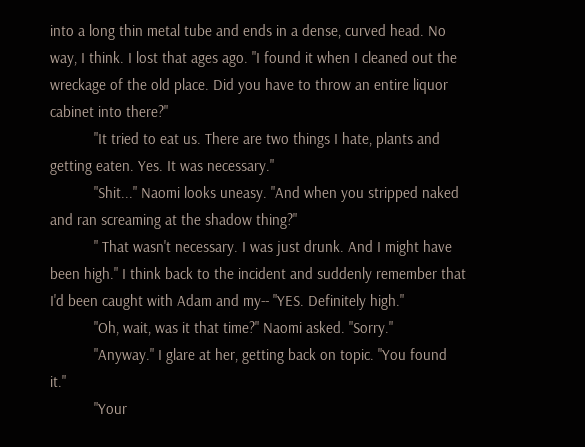into a long thin metal tube and ends in a dense, curved head. No way, I think. I lost that ages ago. "I found it when I cleaned out the wreckage of the old place. Did you have to throw an entire liquor cabinet into there?"
           "It tried to eat us. There are two things I hate, plants and getting eaten. Yes. It was necessary."
           "Shit..." Naomi looks uneasy. "And when you stripped naked and ran screaming at the shadow thing?"
           " That wasn't necessary. I was just drunk. And I might have been high." I think back to the incident and suddenly remember that I'd been caught with Adam and my-- "YES. Definitely high."
           "Oh, wait, was it that time?" Naomi asked. "Sorry."
           "Anyway." I glare at her, getting back on topic. "You found it."
           "Your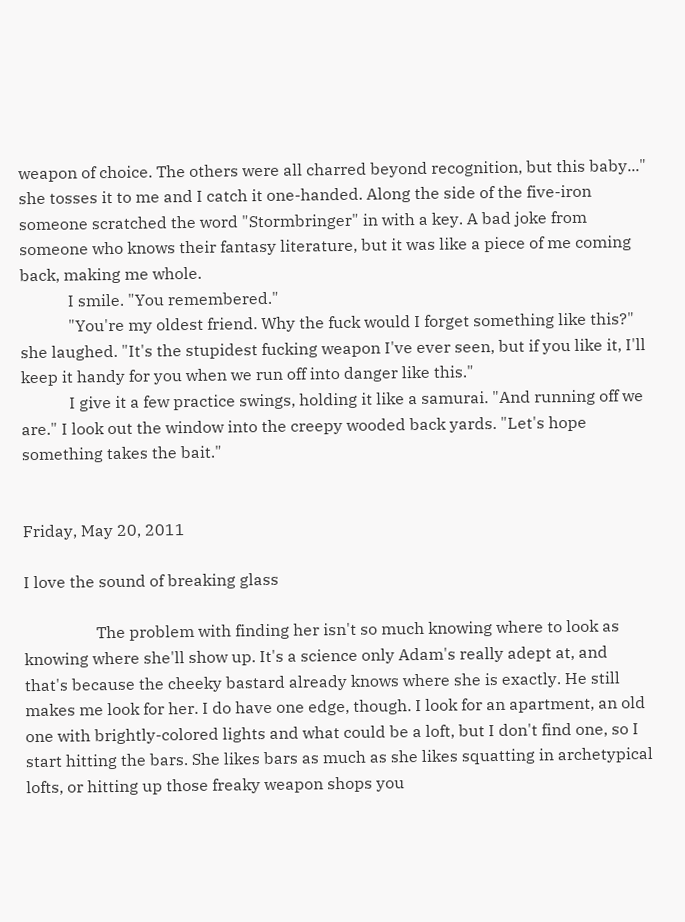weapon of choice. The others were all charred beyond recognition, but this baby..." she tosses it to me and I catch it one-handed. Along the side of the five-iron someone scratched the word "Stormbringer" in with a key. A bad joke from someone who knows their fantasy literature, but it was like a piece of me coming back, making me whole.
            I smile. "You remembered."
            "You're my oldest friend. Why the fuck would I forget something like this?" she laughed. "It's the stupidest fucking weapon I've ever seen, but if you like it, I'll keep it handy for you when we run off into danger like this."
            I give it a few practice swings, holding it like a samurai. "And running off we are." I look out the window into the creepy wooded back yards. "Let's hope something takes the bait."


Friday, May 20, 2011

I love the sound of breaking glass

                  The problem with finding her isn't so much knowing where to look as knowing where she'll show up. It's a science only Adam's really adept at, and that's because the cheeky bastard already knows where she is exactly. He still makes me look for her. I do have one edge, though. I look for an apartment, an old one with brightly-colored lights and what could be a loft, but I don't find one, so I start hitting the bars. She likes bars as much as she likes squatting in archetypical lofts, or hitting up those freaky weapon shops you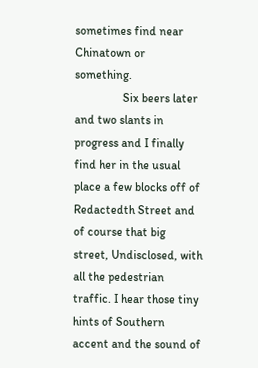sometimes find near Chinatown or something.
                Six beers later and two slants in progress and I finally find her in the usual place a few blocks off of Redactedth Street and of course that big street, Undisclosed, with all the pedestrian traffic. I hear those tiny hints of Southern accent and the sound of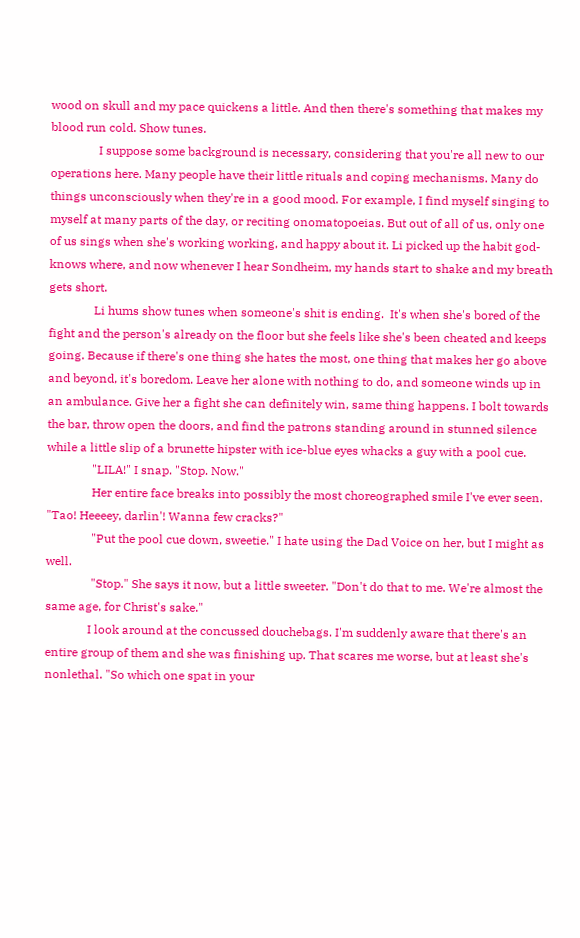wood on skull and my pace quickens a little. And then there's something that makes my blood run cold. Show tunes.
                I suppose some background is necessary, considering that you're all new to our operations here. Many people have their little rituals and coping mechanisms. Many do things unconsciously when they're in a good mood. For example, I find myself singing to myself at many parts of the day, or reciting onomatopoeias. But out of all of us, only one of us sings when she's working working, and happy about it. Li picked up the habit god-knows where, and now whenever I hear Sondheim, my hands start to shake and my breath gets short.
               Li hums show tunes when someone's shit is ending.  It's when she's bored of the fight and the person's already on the floor but she feels like she's been cheated and keeps going. Because if there's one thing she hates the most, one thing that makes her go above and beyond, it's boredom. Leave her alone with nothing to do, and someone winds up in an ambulance. Give her a fight she can definitely win, same thing happens. I bolt towards the bar, throw open the doors, and find the patrons standing around in stunned silence while a little slip of a brunette hipster with ice-blue eyes whacks a guy with a pool cue.
               "LILA!" I snap. "Stop. Now."
               Her entire face breaks into possibly the most choreographed smile I've ever seen. "Tao! Heeeey, darlin'! Wanna few cracks?"
               "Put the pool cue down, sweetie." I hate using the Dad Voice on her, but I might as well.
               "Stop." She says it now, but a little sweeter. "Don't do that to me. We're almost the same age, for Christ's sake."
              I look around at the concussed douchebags. I'm suddenly aware that there's an entire group of them and she was finishing up. That scares me worse, but at least she's nonlethal. "So which one spat in your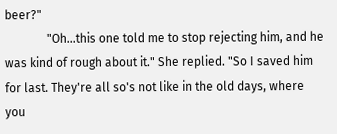beer?"
              "Oh...this one told me to stop rejecting him, and he was kind of rough about it." She replied. "So I saved him for last. They're all so's not like in the old days, where you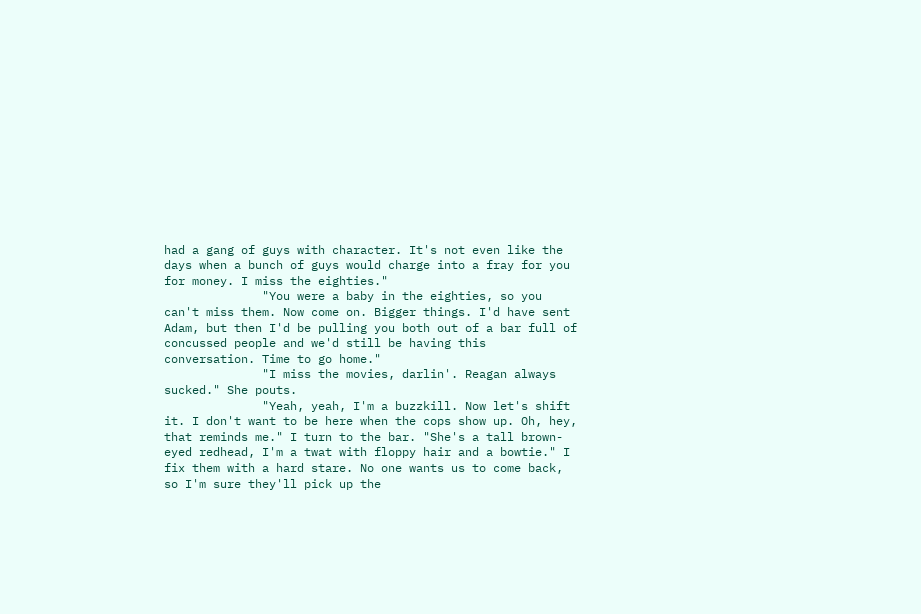had a gang of guys with character. It's not even like the days when a bunch of guys would charge into a fray for you for money. I miss the eighties."
              "You were a baby in the eighties, so you can't miss them. Now come on. Bigger things. I'd have sent Adam, but then I'd be pulling you both out of a bar full of concussed people and we'd still be having this conversation. Time to go home."
              "I miss the movies, darlin'. Reagan always sucked." She pouts.
              "Yeah, yeah, I'm a buzzkill. Now let's shift it. I don't want to be here when the cops show up. Oh, hey, that reminds me." I turn to the bar. "She's a tall brown-eyed redhead, I'm a twat with floppy hair and a bowtie." I fix them with a hard stare. No one wants us to come back, so I'm sure they'll pick up the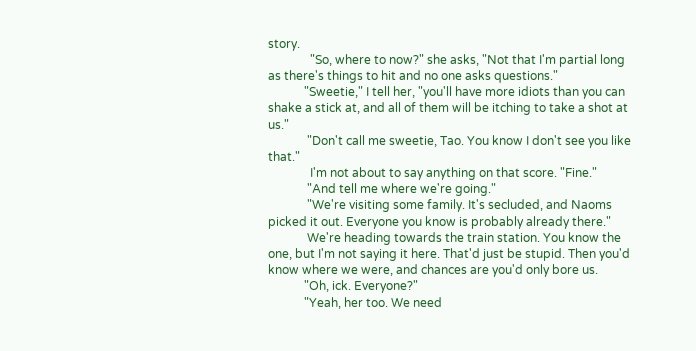story.
              "So, where to now?" she asks, "Not that I'm partial long as there's things to hit and no one asks questions."
            "Sweetie," I tell her, "you'll have more idiots than you can shake a stick at, and all of them will be itching to take a shot at us."
             "Don't call me sweetie, Tao. You know I don't see you like that."
              I'm not about to say anything on that score. "Fine."
             "And tell me where we're going."
             "We're visiting some family. It's secluded, and Naoms picked it out. Everyone you know is probably already there."
             We're heading towards the train station. You know the one, but I'm not saying it here. That'd just be stupid. Then you'd know where we were, and chances are you'd only bore us.
            "Oh, ick. Everyone?"
            "Yeah, her too. We need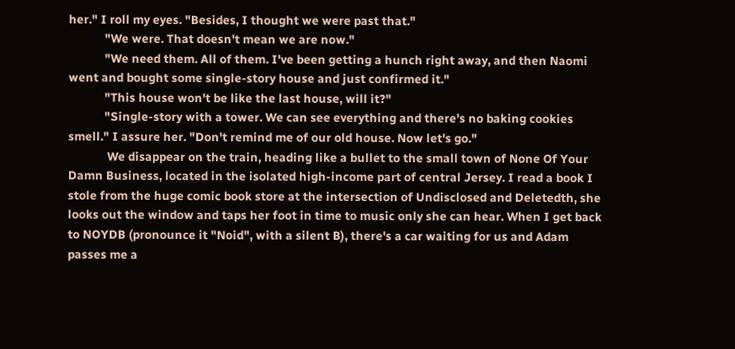her." I roll my eyes. "Besides, I thought we were past that."
            "We were. That doesn't mean we are now."
            "We need them. All of them. I've been getting a hunch right away, and then Naomi went and bought some single-story house and just confirmed it."
            "This house won't be like the last house, will it?"
            "Single-story with a tower. We can see everything and there's no baking cookies smell." I assure her. "Don't remind me of our old house. Now let's go."
             We disappear on the train, heading like a bullet to the small town of None Of Your Damn Business, located in the isolated high-income part of central Jersey. I read a book I stole from the huge comic book store at the intersection of Undisclosed and Deletedth, she looks out the window and taps her foot in time to music only she can hear. When I get back to NOYDB (pronounce it "Noid", with a silent B), there's a car waiting for us and Adam passes me a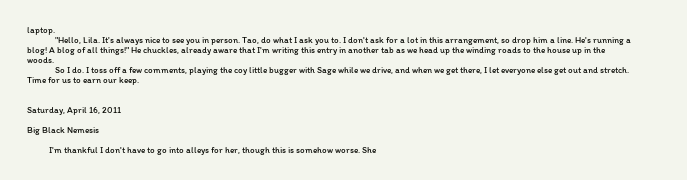laptop.
              "Hello, Lila. It's always nice to see you in person. Tao, do what I ask you to. I don't ask for a lot in this arrangement, so drop him a line. He's running a blog! A blog of all things!" He chuckles, already aware that I'm writing this entry in another tab as we head up the winding roads to the house up in the woods.
              So I do. I toss off a few comments, playing the coy little bugger with Sage while we drive, and when we get there, I let everyone else get out and stretch. Time for us to earn our keep.


Saturday, April 16, 2011

Big Black Nemesis

           I'm thankful I don't have to go into alleys for her, though this is somehow worse. She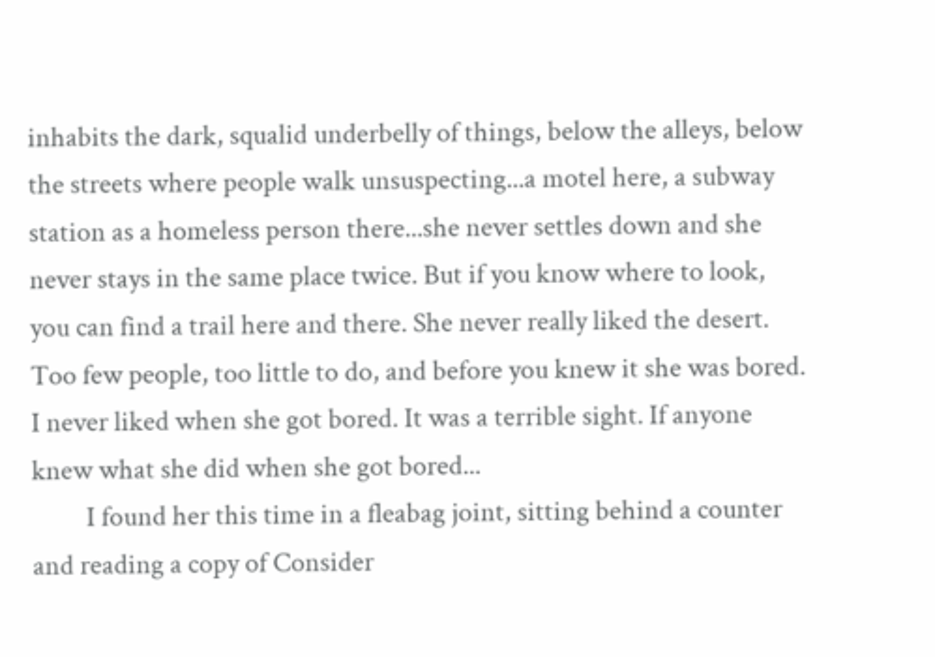inhabits the dark, squalid underbelly of things, below the alleys, below the streets where people walk unsuspecting...a motel here, a subway station as a homeless person there...she never settles down and she never stays in the same place twice. But if you know where to look, you can find a trail here and there. She never really liked the desert. Too few people, too little to do, and before you knew it she was bored. I never liked when she got bored. It was a terrible sight. If anyone knew what she did when she got bored...
         I found her this time in a fleabag joint, sitting behind a counter and reading a copy of Consider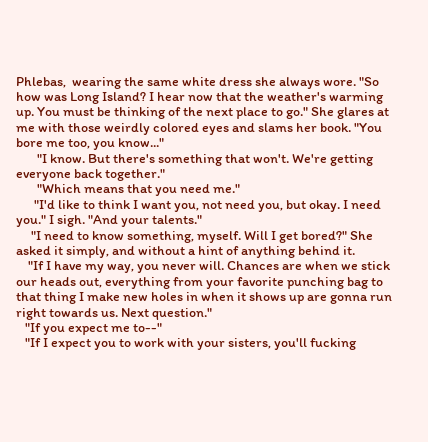Phlebas,  wearing the same white dress she always wore. "So how was Long Island? I hear now that the weather's warming up. You must be thinking of the next place to go." She glares at me with those weirdly colored eyes and slams her book. "You bore me too, you know..."
       "I know. But there's something that won't. We're getting everyone back together."
       "Which means that you need me."
      "I'd like to think I want you, not need you, but okay. I need you." I sigh. "And your talents."
     "I need to know something, myself. Will I get bored?" She asked it simply, and without a hint of anything behind it.
    "If I have my way, you never will. Chances are when we stick our heads out, everything from your favorite punching bag to that thing I make new holes in when it shows up are gonna run right towards us. Next question."
   "If you expect me to--"
   "If I expect you to work with your sisters, you'll fucking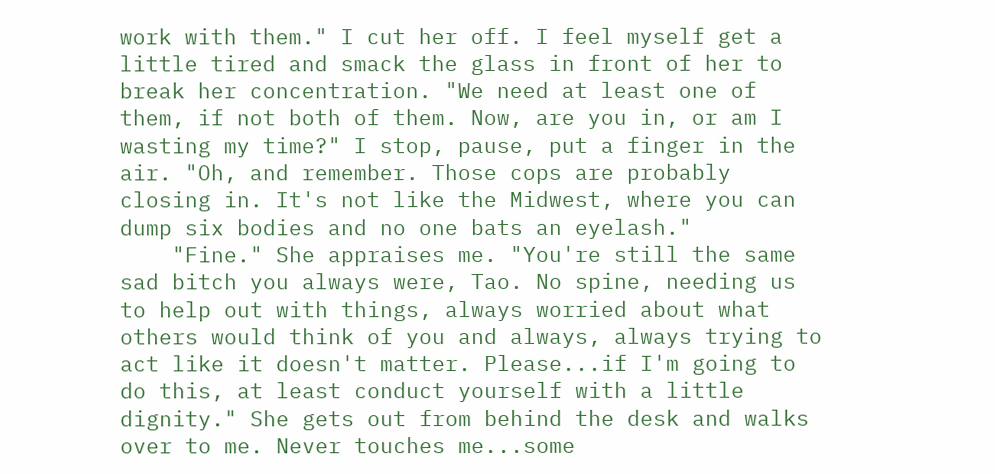work with them." I cut her off. I feel myself get a little tired and smack the glass in front of her to break her concentration. "We need at least one of them, if not both of them. Now, are you in, or am I wasting my time?" I stop, pause, put a finger in the air. "Oh, and remember. Those cops are probably closing in. It's not like the Midwest, where you can dump six bodies and no one bats an eyelash."
    "Fine." She appraises me. "You're still the same sad bitch you always were, Tao. No spine, needing us to help out with things, always worried about what others would think of you and always, always trying to act like it doesn't matter. Please...if I'm going to do this, at least conduct yourself with a little dignity." She gets out from behind the desk and walks over to me. Never touches me...some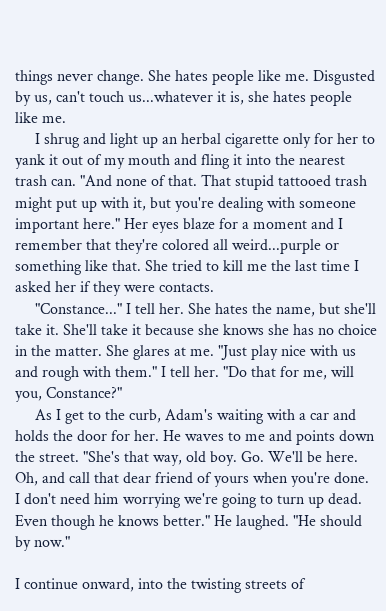things never change. She hates people like me. Disgusted by us, can't touch us...whatever it is, she hates people like me.
     I shrug and light up an herbal cigarette only for her to yank it out of my mouth and fling it into the nearest trash can. "And none of that. That stupid tattooed trash might put up with it, but you're dealing with someone important here." Her eyes blaze for a moment and I remember that they're colored all weird...purple or something like that. She tried to kill me the last time I asked her if they were contacts.
     "Constance..." I tell her. She hates the name, but she'll take it. She'll take it because she knows she has no choice in the matter. She glares at me. "Just play nice with us and rough with them." I tell her. "Do that for me, will you, Constance?"
     As I get to the curb, Adam's waiting with a car and holds the door for her. He waves to me and points down the street. "She's that way, old boy. Go. We'll be here. Oh, and call that dear friend of yours when you're done. I don't need him worrying we're going to turn up dead. Even though he knows better." He laughed. "He should by now."

I continue onward, into the twisting streets of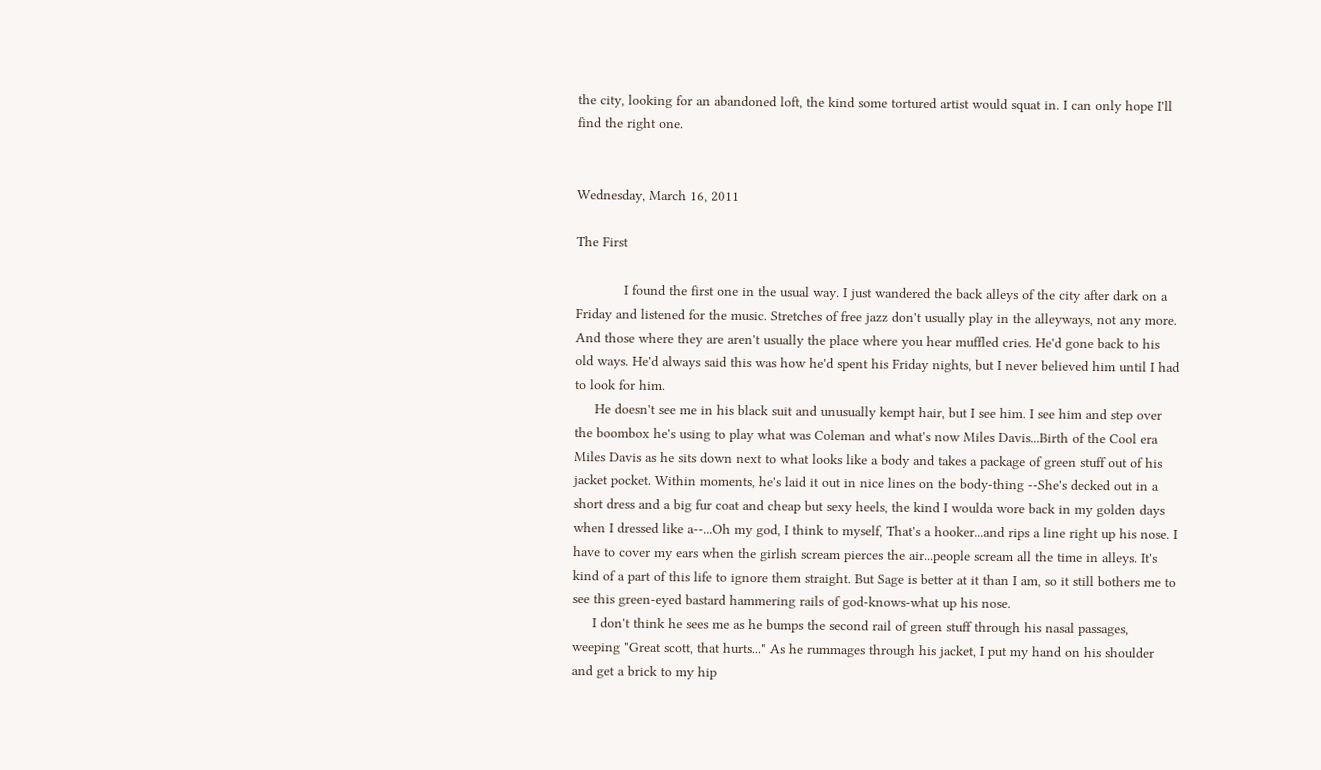the city, looking for an abandoned loft, the kind some tortured artist would squat in. I can only hope I'll find the right one.


Wednesday, March 16, 2011

The First

            I found the first one in the usual way. I just wandered the back alleys of the city after dark on a Friday and listened for the music. Stretches of free jazz don't usually play in the alleyways, not any more. And those where they are aren't usually the place where you hear muffled cries. He'd gone back to his old ways. He'd always said this was how he'd spent his Friday nights, but I never believed him until I had to look for him.
     He doesn't see me in his black suit and unusually kempt hair, but I see him. I see him and step over the boombox he's using to play what was Coleman and what's now Miles Davis...Birth of the Cool era Miles Davis as he sits down next to what looks like a body and takes a package of green stuff out of his jacket pocket. Within moments, he's laid it out in nice lines on the body-thing --She's decked out in a short dress and a big fur coat and cheap but sexy heels, the kind I woulda wore back in my golden days when I dressed like a--...Oh my god, I think to myself, That's a hooker...and rips a line right up his nose. I have to cover my ears when the girlish scream pierces the air...people scream all the time in alleys. It's kind of a part of this life to ignore them straight. But Sage is better at it than I am, so it still bothers me to see this green-eyed bastard hammering rails of god-knows-what up his nose.
     I don't think he sees me as he bumps the second rail of green stuff through his nasal passages, weeping "Great scott, that hurts..." As he rummages through his jacket, I put my hand on his shoulder and get a brick to my hip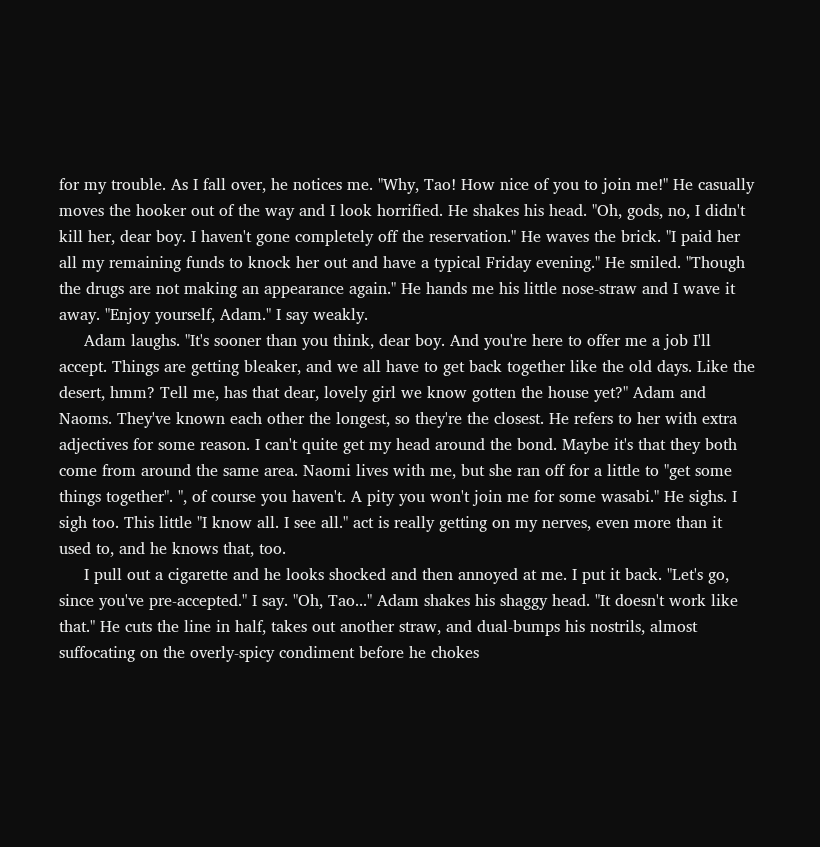for my trouble. As I fall over, he notices me. "Why, Tao! How nice of you to join me!" He casually moves the hooker out of the way and I look horrified. He shakes his head. "Oh, gods, no, I didn't kill her, dear boy. I haven't gone completely off the reservation." He waves the brick. "I paid her all my remaining funds to knock her out and have a typical Friday evening." He smiled. "Though the drugs are not making an appearance again." He hands me his little nose-straw and I wave it away. "Enjoy yourself, Adam." I say weakly.
     Adam laughs. "It's sooner than you think, dear boy. And you're here to offer me a job I'll accept. Things are getting bleaker, and we all have to get back together like the old days. Like the desert, hmm? Tell me, has that dear, lovely girl we know gotten the house yet?" Adam and Naoms. They've known each other the longest, so they're the closest. He refers to her with extra adjectives for some reason. I can't quite get my head around the bond. Maybe it's that they both come from around the same area. Naomi lives with me, but she ran off for a little to "get some things together". ", of course you haven't. A pity you won't join me for some wasabi." He sighs. I sigh too. This little "I know all. I see all." act is really getting on my nerves, even more than it used to, and he knows that, too.
     I pull out a cigarette and he looks shocked and then annoyed at me. I put it back. "Let's go, since you've pre-accepted." I say. "Oh, Tao..." Adam shakes his shaggy head. "It doesn't work like that." He cuts the line in half, takes out another straw, and dual-bumps his nostrils, almost suffocating on the overly-spicy condiment before he chokes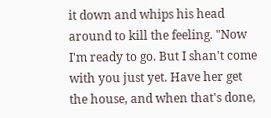it down and whips his head around to kill the feeling. "Now I'm ready to go. But I shan't come with you just yet. Have her get the house, and when that's done,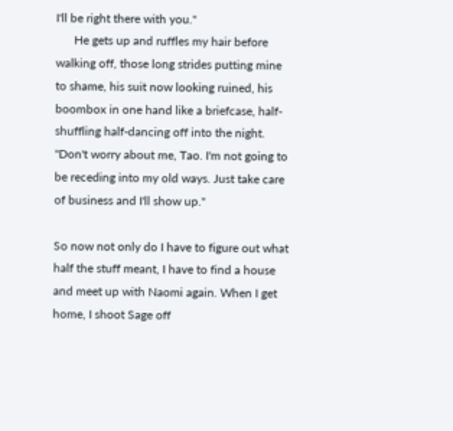I'll be right there with you."
      He gets up and ruffles my hair before walking off, those long strides putting mine to shame, his suit now looking ruined, his boombox in one hand like a briefcase, half-shuffling half-dancing off into the night. "Don't worry about me, Tao. I'm not going to be receding into my old ways. Just take care of business and I'll show up."

So now not only do I have to figure out what half the stuff meant, I have to find a house and meet up with Naomi again. When I get home, I shoot Sage off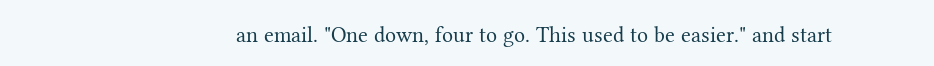an email. "One down, four to go. This used to be easier." and start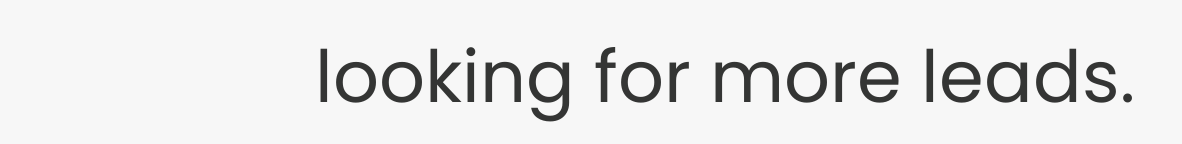looking for more leads.